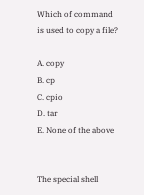Which of command is used to copy a file?

A. copy
B. cp
C. cpio
D. tar
E. None of the above


The special shell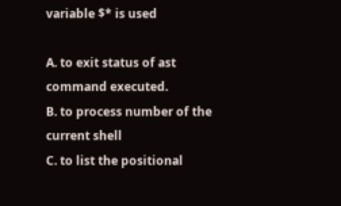variable $* is used

A. to exit status of ast command executed.
B. to process number of the current shell
C. to list the positional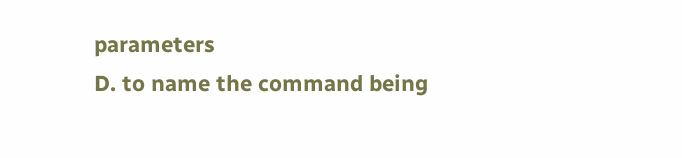parameters
D. to name the command being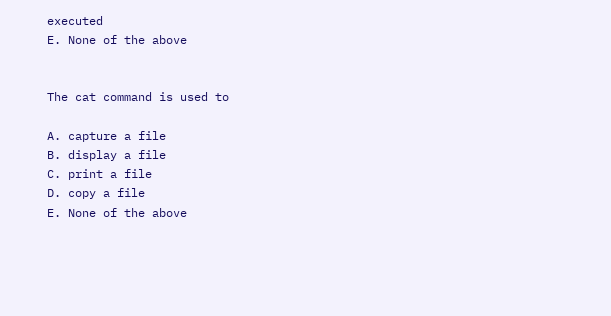executed
E. None of the above


The cat command is used to

A. capture a file
B. display a file
C. print a file
D. copy a file
E. None of the above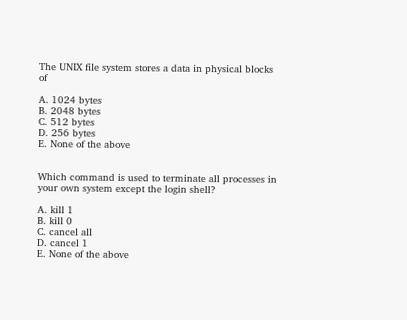The UNIX file system stores a data in physical blocks of

A. 1024 bytes
B. 2048 bytes
C. 512 bytes
D. 256 bytes
E. None of the above


Which command is used to terminate all processes in your own system except the login shell?

A. kill 1
B. kill 0
C. cancel all
D. cancel 1
E. None of the above